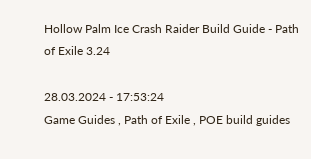Hollow Palm Ice Crash Raider Build Guide - Path of Exile 3.24

28.03.2024 - 17:53:24
Game Guides , Path of Exile , POE build guides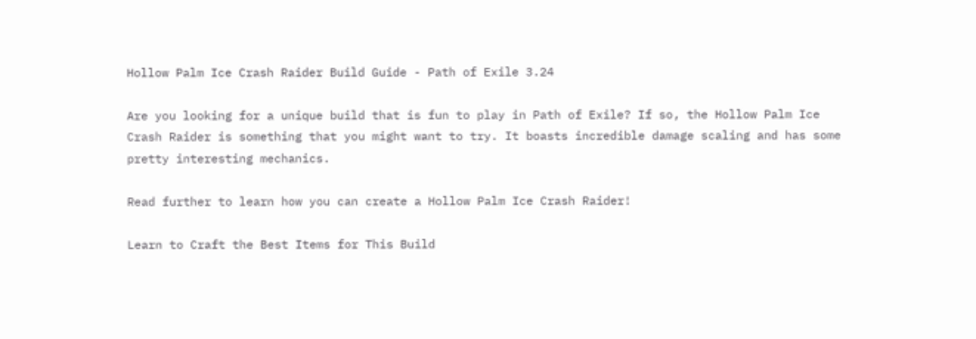Hollow Palm Ice Crash Raider Build Guide - Path of Exile 3.24

Are you looking for a unique build that is fun to play in Path of Exile? If so, the Hollow Palm Ice Crash Raider is something that you might want to try. It boasts incredible damage scaling and has some pretty interesting mechanics.

Read further to learn how you can create a Hollow Palm Ice Crash Raider!

Learn to Craft the Best Items for This Build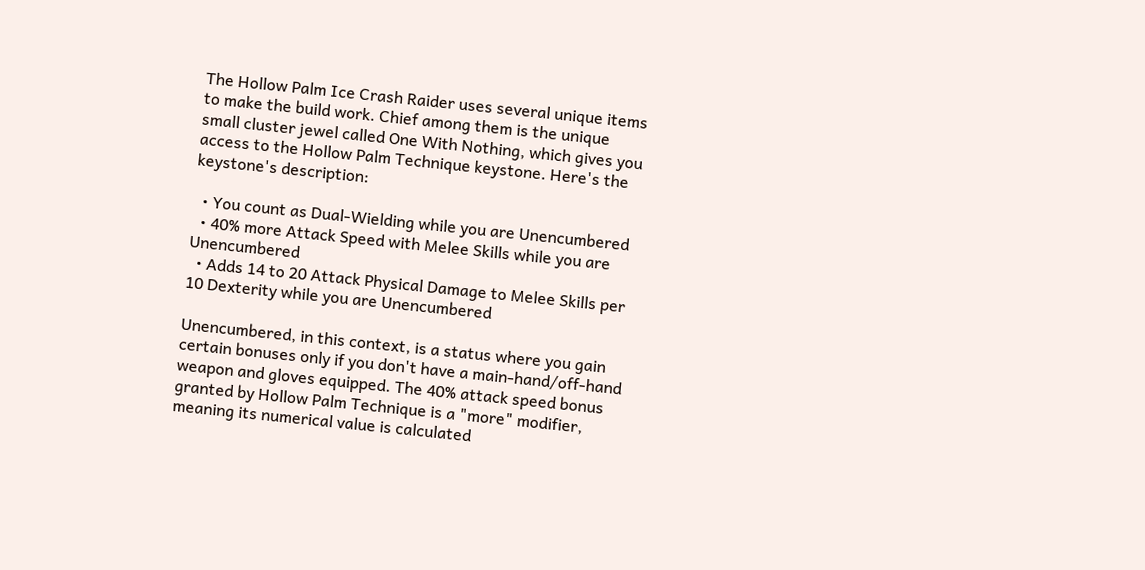The Hollow Palm Ice Crash Raider uses several unique items to make the build work. Chief among them is the unique small cluster jewel called One With Nothing, which gives you access to the Hollow Palm Technique keystone. Here's the keystone's description:

  • You count as Dual-Wielding while you are Unencumbered
  • 40% more Attack Speed with Melee Skills while you are Unencumbered
  • Adds 14 to 20 Attack Physical Damage to Melee Skills per 10 Dexterity while you are Unencumbered

Unencumbered, in this context, is a status where you gain certain bonuses only if you don't have a main-hand/off-hand weapon and gloves equipped. The 40% attack speed bonus granted by Hollow Palm Technique is a "more" modifier, meaning its numerical value is calculated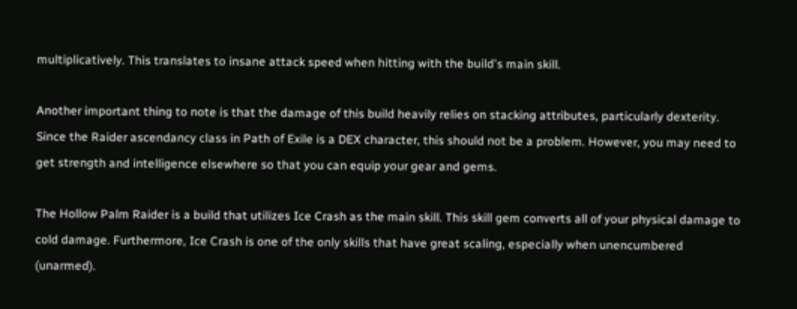multiplicatively. This translates to insane attack speed when hitting with the build's main skill.

Another important thing to note is that the damage of this build heavily relies on stacking attributes, particularly dexterity. Since the Raider ascendancy class in Path of Exile is a DEX character, this should not be a problem. However, you may need to get strength and intelligence elsewhere so that you can equip your gear and gems.

The Hollow Palm Raider is a build that utilizes Ice Crash as the main skill. This skill gem converts all of your physical damage to cold damage. Furthermore, Ice Crash is one of the only skills that have great scaling, especially when unencumbered (unarmed).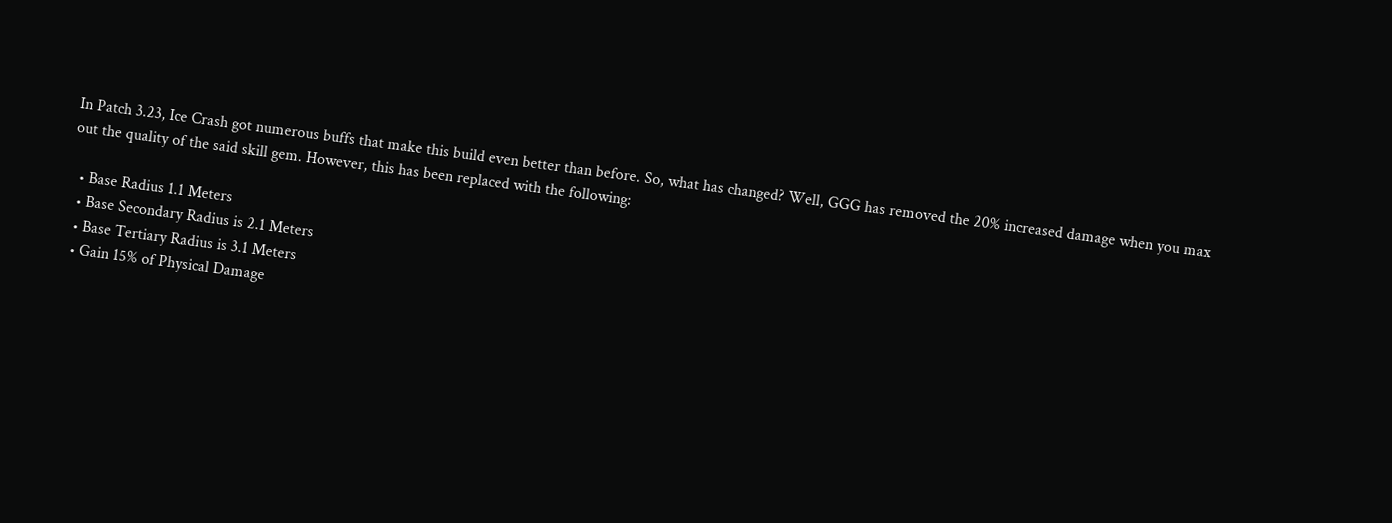In Patch 3.23, Ice Crash got numerous buffs that make this build even better than before. So, what has changed? Well, GGG has removed the 20% increased damage when you max out the quality of the said skill gem. However, this has been replaced with the following:

  • Base Radius 1.1 Meters
  • Base Secondary Radius is 2.1 Meters
  • Base Tertiary Radius is 3.1 Meters
  • Gain 15% of Physical Damage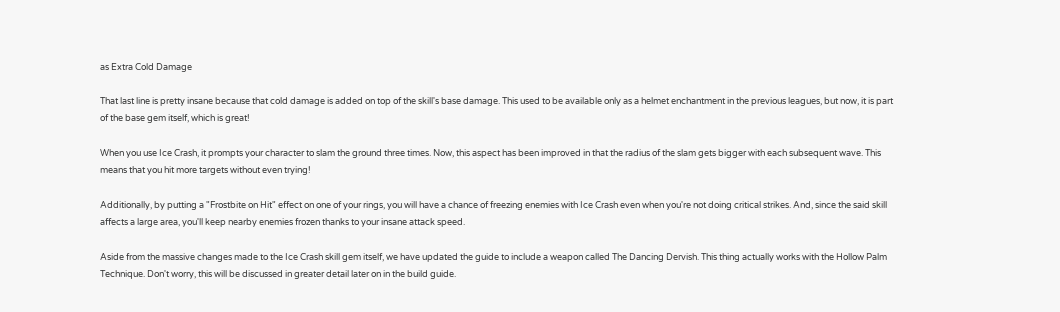as Extra Cold Damage

That last line is pretty insane because that cold damage is added on top of the skill's base damage. This used to be available only as a helmet enchantment in the previous leagues, but now, it is part of the base gem itself, which is great!

When you use Ice Crash, it prompts your character to slam the ground three times. Now, this aspect has been improved in that the radius of the slam gets bigger with each subsequent wave. This means that you hit more targets without even trying!

Additionally, by putting a "Frostbite on Hit" effect on one of your rings, you will have a chance of freezing enemies with Ice Crash even when you're not doing critical strikes. And, since the said skill affects a large area, you'll keep nearby enemies frozen thanks to your insane attack speed.

Aside from the massive changes made to the Ice Crash skill gem itself, we have updated the guide to include a weapon called The Dancing Dervish. This thing actually works with the Hollow Palm Technique. Don't worry, this will be discussed in greater detail later on in the build guide.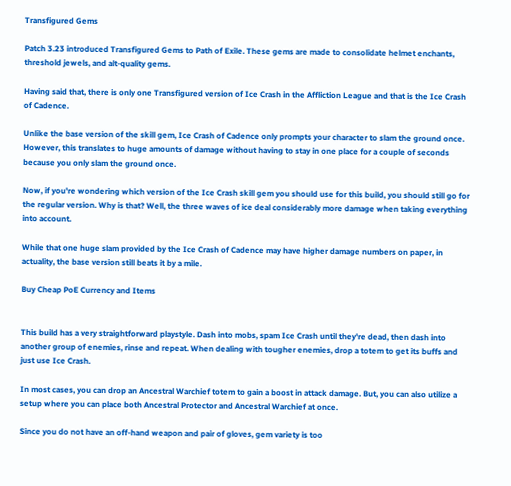Transfigured Gems

Patch 3.23 introduced Transfigured Gems to Path of Exile. These gems are made to consolidate helmet enchants, threshold jewels, and alt-quality gems.

Having said that, there is only one Transfigured version of Ice Crash in the Affliction League and that is the Ice Crash of Cadence.

Unlike the base version of the skill gem, Ice Crash of Cadence only prompts your character to slam the ground once. However, this translates to huge amounts of damage without having to stay in one place for a couple of seconds because you only slam the ground once.

Now, if you're wondering which version of the Ice Crash skill gem you should use for this build, you should still go for the regular version. Why is that? Well, the three waves of ice deal considerably more damage when taking everything into account.

While that one huge slam provided by the Ice Crash of Cadence may have higher damage numbers on paper, in actuality, the base version still beats it by a mile.

Buy Cheap PoE Currency and Items


This build has a very straightforward playstyle. Dash into mobs, spam Ice Crash until they're dead, then dash into another group of enemies, rinse and repeat. When dealing with tougher enemies, drop a totem to get its buffs and just use Ice Crash.

In most cases, you can drop an Ancestral Warchief totem to gain a boost in attack damage. But, you can also utilize a setup where you can place both Ancestral Protector and Ancestral Warchief at once.

Since you do not have an off-hand weapon and pair of gloves, gem variety is too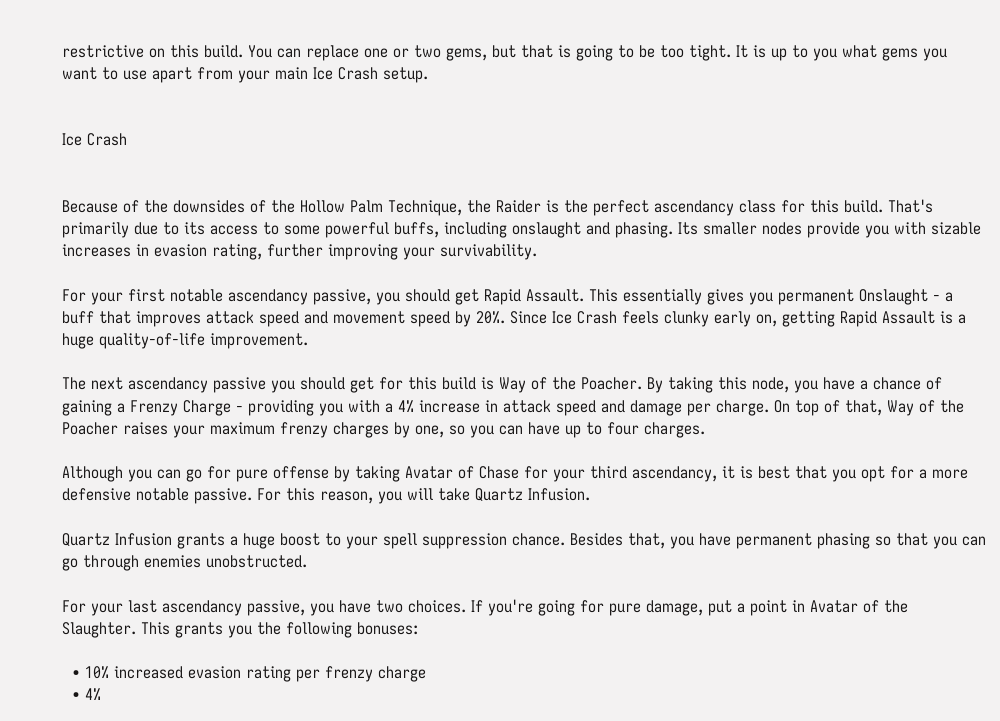restrictive on this build. You can replace one or two gems, but that is going to be too tight. It is up to you what gems you want to use apart from your main Ice Crash setup.


Ice Crash


Because of the downsides of the Hollow Palm Technique, the Raider is the perfect ascendancy class for this build. That's primarily due to its access to some powerful buffs, including onslaught and phasing. Its smaller nodes provide you with sizable increases in evasion rating, further improving your survivability.

For your first notable ascendancy passive, you should get Rapid Assault. This essentially gives you permanent Onslaught - a buff that improves attack speed and movement speed by 20%. Since Ice Crash feels clunky early on, getting Rapid Assault is a huge quality-of-life improvement.

The next ascendancy passive you should get for this build is Way of the Poacher. By taking this node, you have a chance of gaining a Frenzy Charge - providing you with a 4% increase in attack speed and damage per charge. On top of that, Way of the Poacher raises your maximum frenzy charges by one, so you can have up to four charges.

Although you can go for pure offense by taking Avatar of Chase for your third ascendancy, it is best that you opt for a more defensive notable passive. For this reason, you will take Quartz Infusion.

Quartz Infusion grants a huge boost to your spell suppression chance. Besides that, you have permanent phasing so that you can go through enemies unobstructed.

For your last ascendancy passive, you have two choices. If you're going for pure damage, put a point in Avatar of the Slaughter. This grants you the following bonuses:

  • 10% increased evasion rating per frenzy charge
  • 4%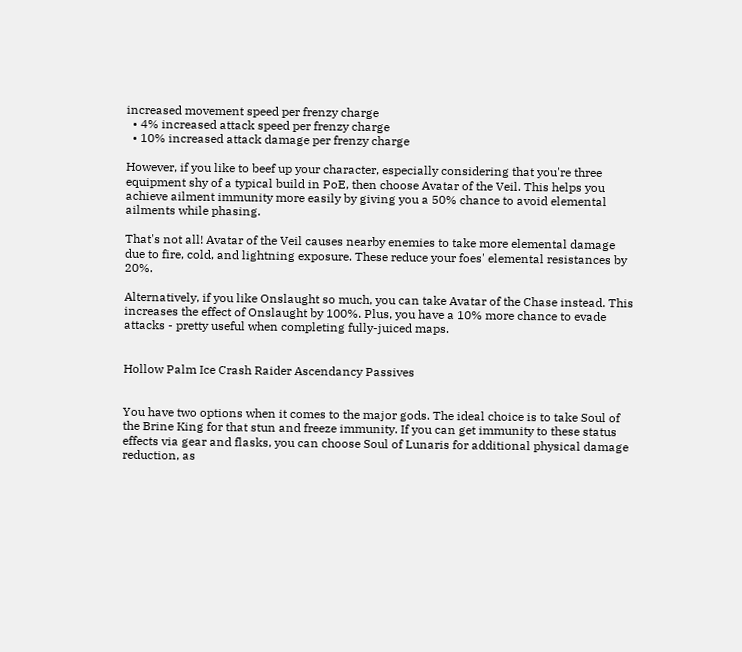increased movement speed per frenzy charge
  • 4% increased attack speed per frenzy charge
  • 10% increased attack damage per frenzy charge

However, if you like to beef up your character, especially considering that you're three equipment shy of a typical build in PoE, then choose Avatar of the Veil. This helps you achieve ailment immunity more easily by giving you a 50% chance to avoid elemental ailments while phasing.

That's not all! Avatar of the Veil causes nearby enemies to take more elemental damage due to fire, cold, and lightning exposure. These reduce your foes' elemental resistances by 20%.

Alternatively, if you like Onslaught so much, you can take Avatar of the Chase instead. This increases the effect of Onslaught by 100%. Plus, you have a 10% more chance to evade attacks - pretty useful when completing fully-juiced maps.


Hollow Palm Ice Crash Raider Ascendancy Passives


You have two options when it comes to the major gods. The ideal choice is to take Soul of the Brine King for that stun and freeze immunity. If you can get immunity to these status effects via gear and flasks, you can choose Soul of Lunaris for additional physical damage reduction, as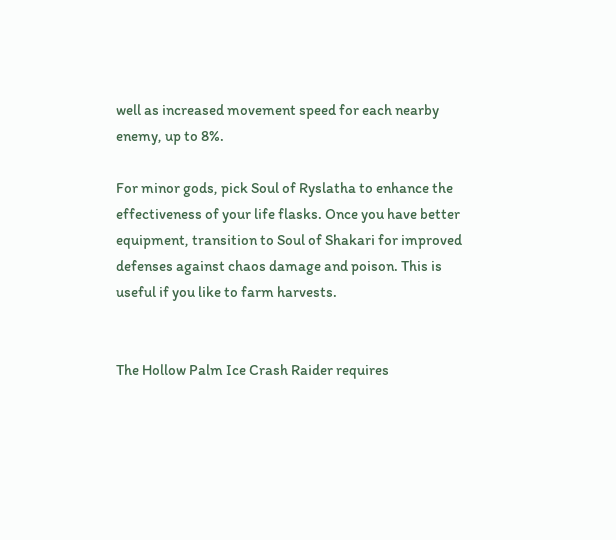well as increased movement speed for each nearby enemy, up to 8%.

For minor gods, pick Soul of Ryslatha to enhance the effectiveness of your life flasks. Once you have better equipment, transition to Soul of Shakari for improved defenses against chaos damage and poison. This is useful if you like to farm harvests.


The Hollow Palm Ice Crash Raider requires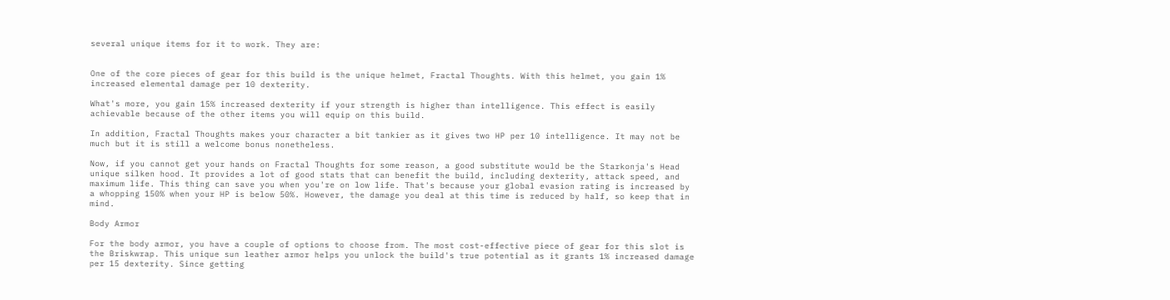several unique items for it to work. They are:


One of the core pieces of gear for this build is the unique helmet, Fractal Thoughts. With this helmet, you gain 1% increased elemental damage per 10 dexterity.

What's more, you gain 15% increased dexterity if your strength is higher than intelligence. This effect is easily achievable because of the other items you will equip on this build.

In addition, Fractal Thoughts makes your character a bit tankier as it gives two HP per 10 intelligence. It may not be much but it is still a welcome bonus nonetheless.

Now, if you cannot get your hands on Fractal Thoughts for some reason, a good substitute would be the Starkonja's Head unique silken hood. It provides a lot of good stats that can benefit the build, including dexterity, attack speed, and maximum life. This thing can save you when you're on low life. That's because your global evasion rating is increased by a whopping 150% when your HP is below 50%. However, the damage you deal at this time is reduced by half, so keep that in mind.

Body Armor

For the body armor, you have a couple of options to choose from. The most cost-effective piece of gear for this slot is the Briskwrap. This unique sun leather armor helps you unlock the build's true potential as it grants 1% increased damage per 15 dexterity. Since getting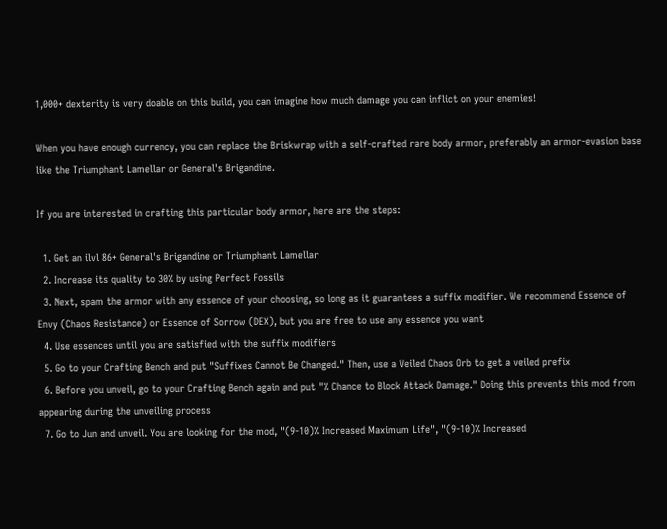1,000+ dexterity is very doable on this build, you can imagine how much damage you can inflict on your enemies!

When you have enough currency, you can replace the Briskwrap with a self-crafted rare body armor, preferably an armor-evasion base like the Triumphant Lamellar or General's Brigandine.

If you are interested in crafting this particular body armor, here are the steps:

  1. Get an ilvl 86+ General's Brigandine or Triumphant Lamellar
  2. Increase its quality to 30% by using Perfect Fossils
  3. Next, spam the armor with any essence of your choosing, so long as it guarantees a suffix modifier. We recommend Essence of Envy (Chaos Resistance) or Essence of Sorrow (DEX), but you are free to use any essence you want
  4. Use essences until you are satisfied with the suffix modifiers
  5. Go to your Crafting Bench and put "Suffixes Cannot Be Changed." Then, use a Veiled Chaos Orb to get a veiled prefix
  6. Before you unveil, go to your Crafting Bench again and put "% Chance to Block Attack Damage." Doing this prevents this mod from appearing during the unveiling process
  7. Go to Jun and unveil. You are looking for the mod, "(9-10)% Increased Maximum Life", "(9-10)% Increased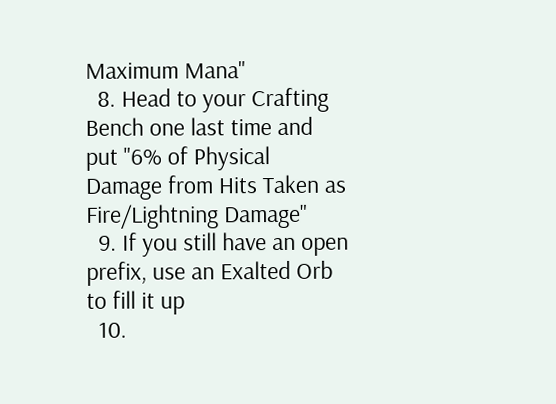Maximum Mana"
  8. Head to your Crafting Bench one last time and put "6% of Physical Damage from Hits Taken as Fire/Lightning Damage"
  9. If you still have an open prefix, use an Exalted Orb to fill it up
  10.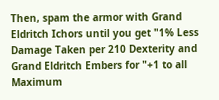Then, spam the armor with Grand Eldritch Ichors until you get "1% Less Damage Taken per 210 Dexterity and Grand Eldritch Embers for "+1 to all Maximum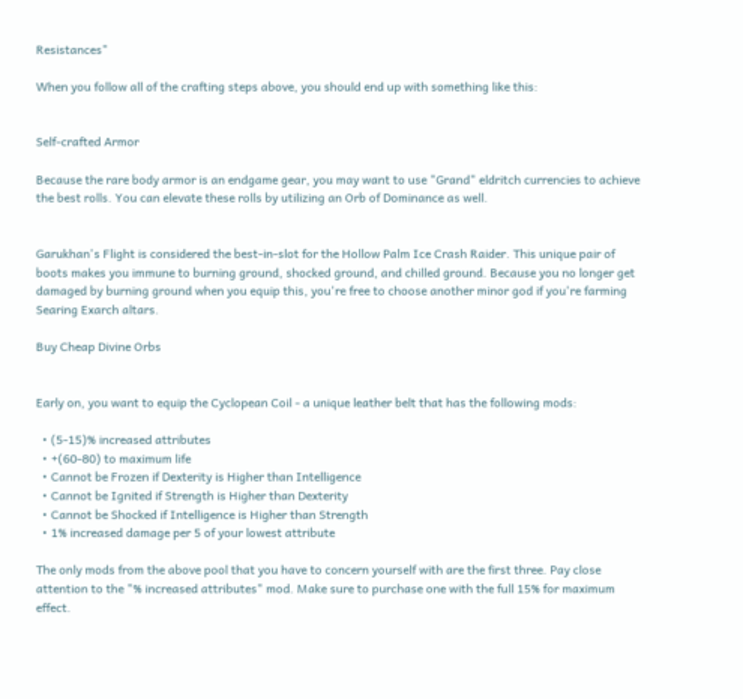Resistances"

When you follow all of the crafting steps above, you should end up with something like this:


Self-crafted Armor

Because the rare body armor is an endgame gear, you may want to use "Grand" eldritch currencies to achieve the best rolls. You can elevate these rolls by utilizing an Orb of Dominance as well.


Garukhan's Flight is considered the best-in-slot for the Hollow Palm Ice Crash Raider. This unique pair of boots makes you immune to burning ground, shocked ground, and chilled ground. Because you no longer get damaged by burning ground when you equip this, you're free to choose another minor god if you're farming Searing Exarch altars.

Buy Cheap Divine Orbs


Early on, you want to equip the Cyclopean Coil - a unique leather belt that has the following mods:

  • (5-15)% increased attributes
  • +(60-80) to maximum life
  • Cannot be Frozen if Dexterity is Higher than Intelligence
  • Cannot be Ignited if Strength is Higher than Dexterity
  • Cannot be Shocked if Intelligence is Higher than Strength
  • 1% increased damage per 5 of your lowest attribute

The only mods from the above pool that you have to concern yourself with are the first three. Pay close attention to the "% increased attributes" mod. Make sure to purchase one with the full 15% for maximum effect.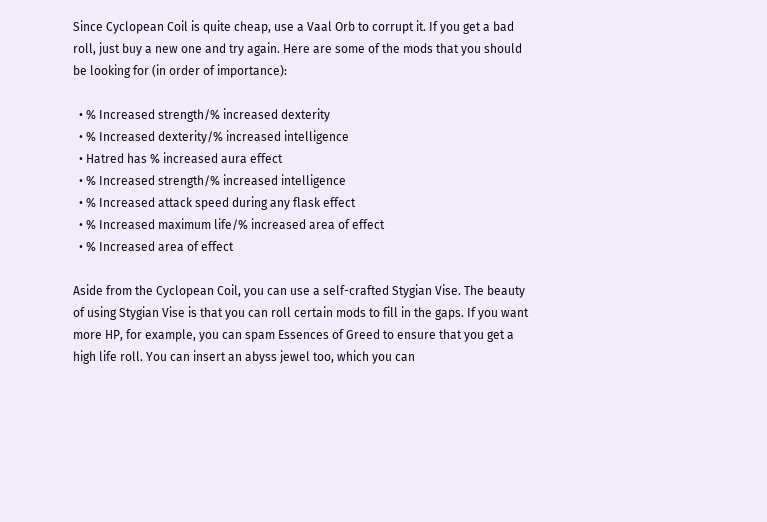Since Cyclopean Coil is quite cheap, use a Vaal Orb to corrupt it. If you get a bad roll, just buy a new one and try again. Here are some of the mods that you should be looking for (in order of importance):

  • % Increased strength/% increased dexterity
  • % Increased dexterity/% increased intelligence
  • Hatred has % increased aura effect
  • % Increased strength/% increased intelligence
  • % Increased attack speed during any flask effect
  • % Increased maximum life/% increased area of effect
  • % Increased area of effect

Aside from the Cyclopean Coil, you can use a self-crafted Stygian Vise. The beauty of using Stygian Vise is that you can roll certain mods to fill in the gaps. If you want more HP, for example, you can spam Essences of Greed to ensure that you get a high life roll. You can insert an abyss jewel too, which you can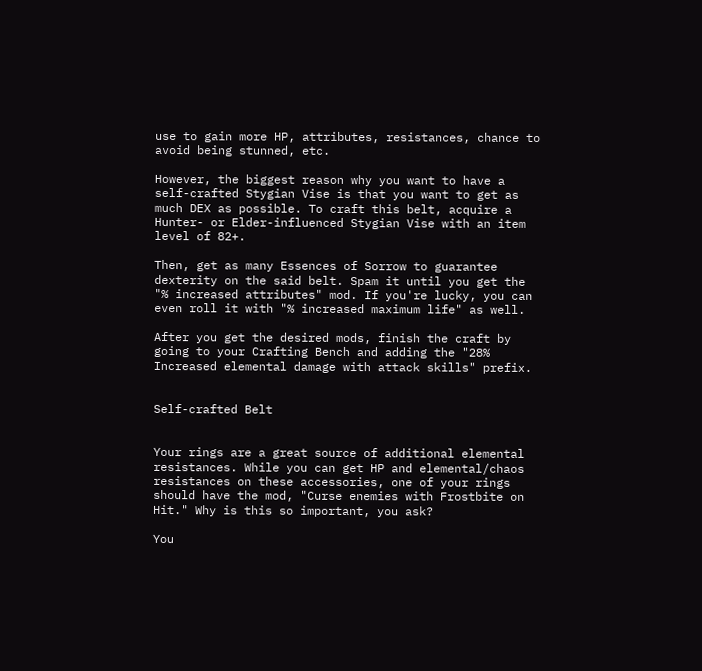use to gain more HP, attributes, resistances, chance to avoid being stunned, etc.

However, the biggest reason why you want to have a self-crafted Stygian Vise is that you want to get as much DEX as possible. To craft this belt, acquire a Hunter- or Elder-influenced Stygian Vise with an item level of 82+.

Then, get as many Essences of Sorrow to guarantee dexterity on the said belt. Spam it until you get the "% increased attributes" mod. If you're lucky, you can even roll it with "% increased maximum life" as well.

After you get the desired mods, finish the craft by going to your Crafting Bench and adding the "28% Increased elemental damage with attack skills" prefix.


Self-crafted Belt


Your rings are a great source of additional elemental resistances. While you can get HP and elemental/chaos resistances on these accessories, one of your rings should have the mod, "Curse enemies with Frostbite on Hit." Why is this so important, you ask?

You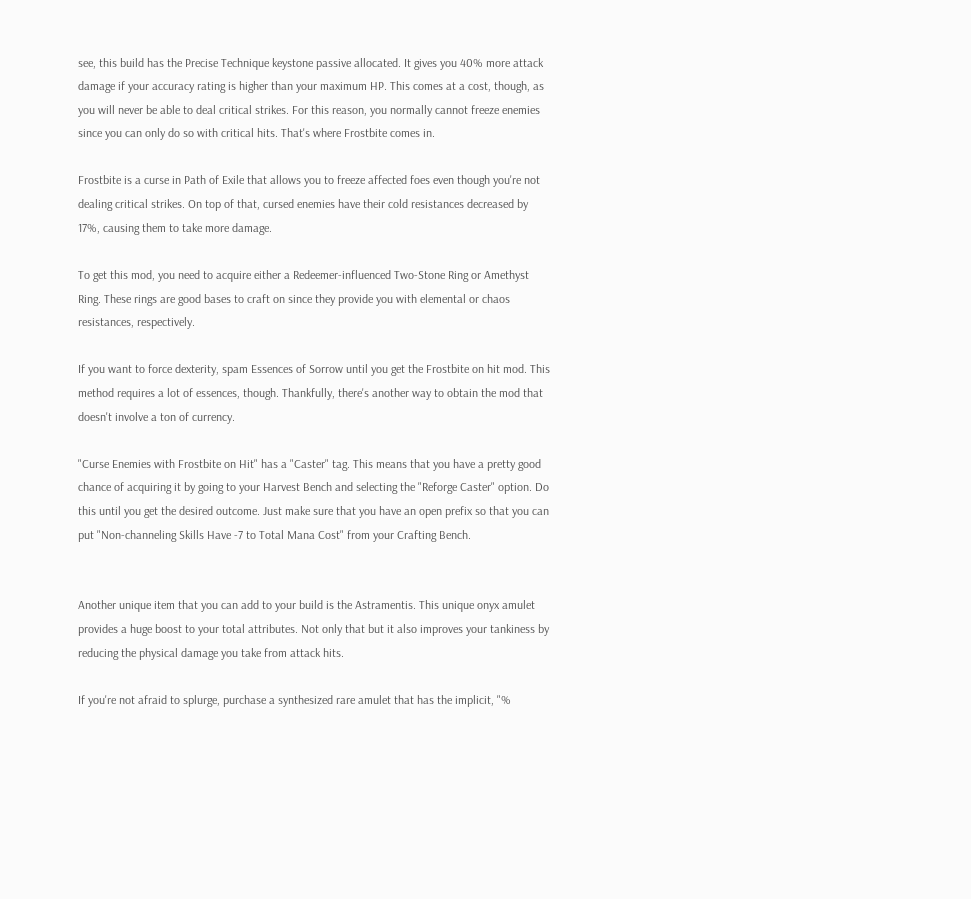see, this build has the Precise Technique keystone passive allocated. It gives you 40% more attack damage if your accuracy rating is higher than your maximum HP. This comes at a cost, though, as you will never be able to deal critical strikes. For this reason, you normally cannot freeze enemies since you can only do so with critical hits. That's where Frostbite comes in.

Frostbite is a curse in Path of Exile that allows you to freeze affected foes even though you're not dealing critical strikes. On top of that, cursed enemies have their cold resistances decreased by 17%, causing them to take more damage.

To get this mod, you need to acquire either a Redeemer-influenced Two-Stone Ring or Amethyst Ring. These rings are good bases to craft on since they provide you with elemental or chaos resistances, respectively.

If you want to force dexterity, spam Essences of Sorrow until you get the Frostbite on hit mod. This method requires a lot of essences, though. Thankfully, there's another way to obtain the mod that doesn't involve a ton of currency.

"Curse Enemies with Frostbite on Hit" has a "Caster" tag. This means that you have a pretty good chance of acquiring it by going to your Harvest Bench and selecting the "Reforge Caster" option. Do this until you get the desired outcome. Just make sure that you have an open prefix so that you can put "Non-channeling Skills Have -7 to Total Mana Cost" from your Crafting Bench.


Another unique item that you can add to your build is the Astramentis. This unique onyx amulet provides a huge boost to your total attributes. Not only that but it also improves your tankiness by reducing the physical damage you take from attack hits.

If you're not afraid to splurge, purchase a synthesized rare amulet that has the implicit, "%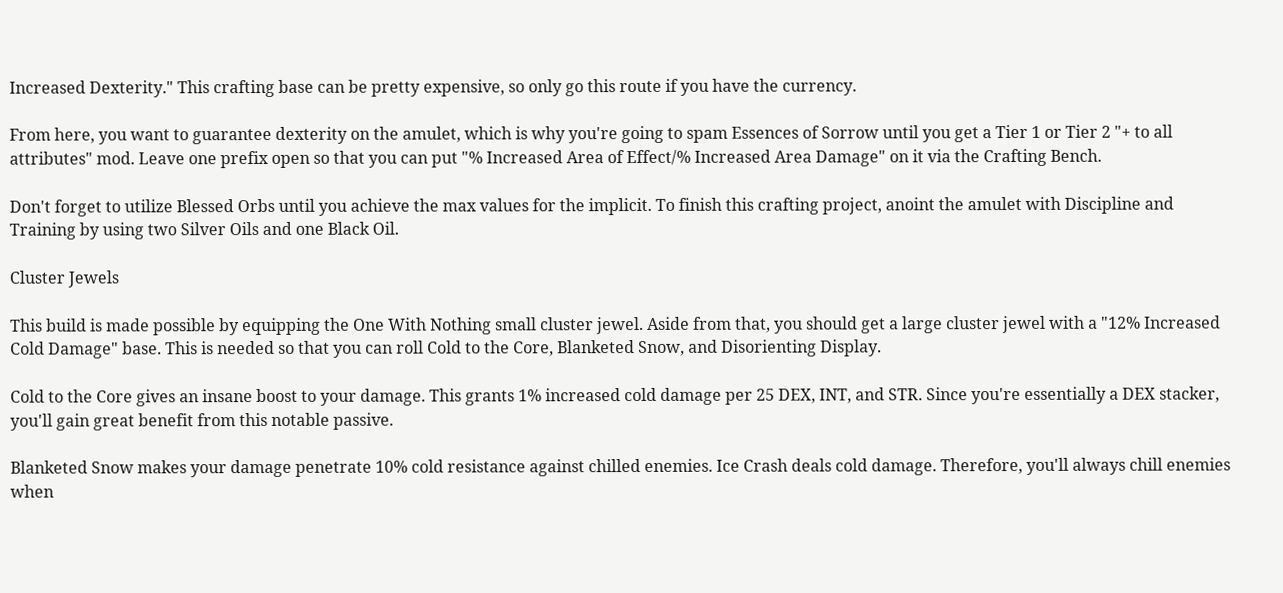Increased Dexterity." This crafting base can be pretty expensive, so only go this route if you have the currency.

From here, you want to guarantee dexterity on the amulet, which is why you're going to spam Essences of Sorrow until you get a Tier 1 or Tier 2 "+ to all attributes" mod. Leave one prefix open so that you can put "% Increased Area of Effect/% Increased Area Damage" on it via the Crafting Bench.

Don't forget to utilize Blessed Orbs until you achieve the max values for the implicit. To finish this crafting project, anoint the amulet with Discipline and Training by using two Silver Oils and one Black Oil.

Cluster Jewels

This build is made possible by equipping the One With Nothing small cluster jewel. Aside from that, you should get a large cluster jewel with a "12% Increased Cold Damage" base. This is needed so that you can roll Cold to the Core, Blanketed Snow, and Disorienting Display.

Cold to the Core gives an insane boost to your damage. This grants 1% increased cold damage per 25 DEX, INT, and STR. Since you're essentially a DEX stacker, you'll gain great benefit from this notable passive.

Blanketed Snow makes your damage penetrate 10% cold resistance against chilled enemies. Ice Crash deals cold damage. Therefore, you'll always chill enemies when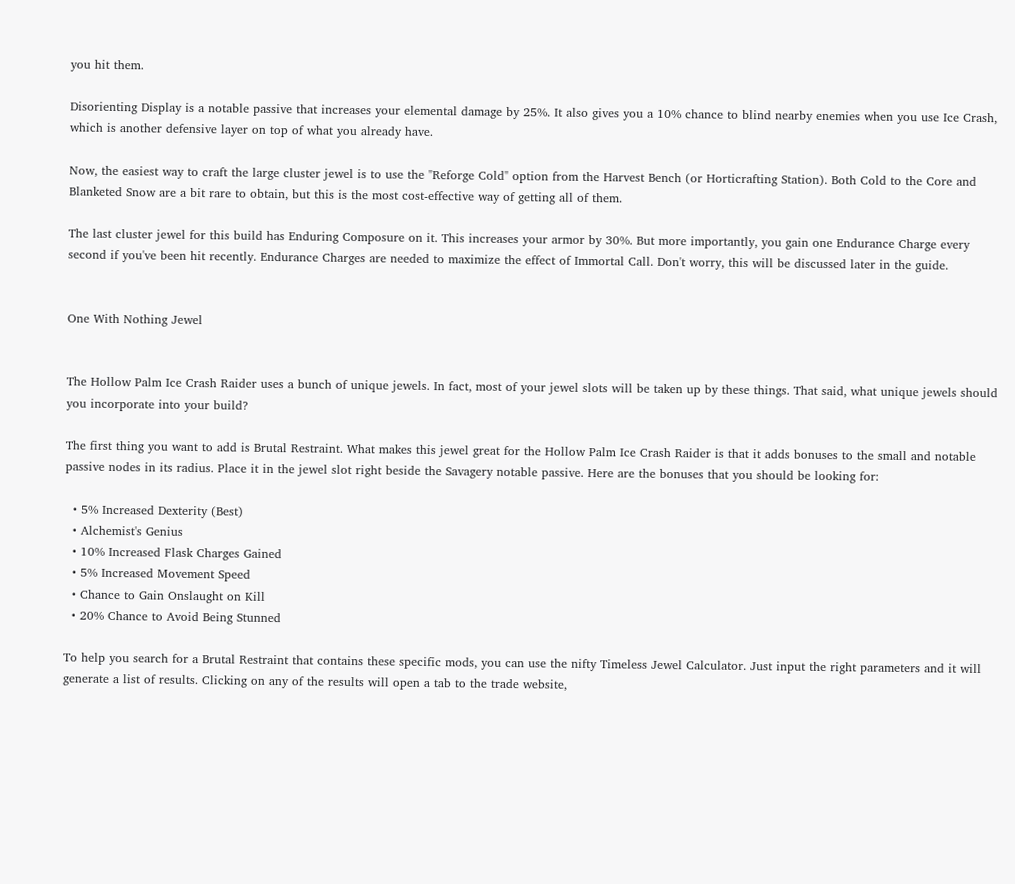you hit them.

Disorienting Display is a notable passive that increases your elemental damage by 25%. It also gives you a 10% chance to blind nearby enemies when you use Ice Crash, which is another defensive layer on top of what you already have.

Now, the easiest way to craft the large cluster jewel is to use the "Reforge Cold" option from the Harvest Bench (or Horticrafting Station). Both Cold to the Core and Blanketed Snow are a bit rare to obtain, but this is the most cost-effective way of getting all of them.

The last cluster jewel for this build has Enduring Composure on it. This increases your armor by 30%. But more importantly, you gain one Endurance Charge every second if you've been hit recently. Endurance Charges are needed to maximize the effect of Immortal Call. Don't worry, this will be discussed later in the guide.


One With Nothing Jewel


The Hollow Palm Ice Crash Raider uses a bunch of unique jewels. In fact, most of your jewel slots will be taken up by these things. That said, what unique jewels should you incorporate into your build?

The first thing you want to add is Brutal Restraint. What makes this jewel great for the Hollow Palm Ice Crash Raider is that it adds bonuses to the small and notable passive nodes in its radius. Place it in the jewel slot right beside the Savagery notable passive. Here are the bonuses that you should be looking for:

  • 5% Increased Dexterity (Best)
  • Alchemist's Genius
  • 10% Increased Flask Charges Gained
  • 5% Increased Movement Speed
  • Chance to Gain Onslaught on Kill
  • 20% Chance to Avoid Being Stunned

To help you search for a Brutal Restraint that contains these specific mods, you can use the nifty Timeless Jewel Calculator. Just input the right parameters and it will generate a list of results. Clicking on any of the results will open a tab to the trade website,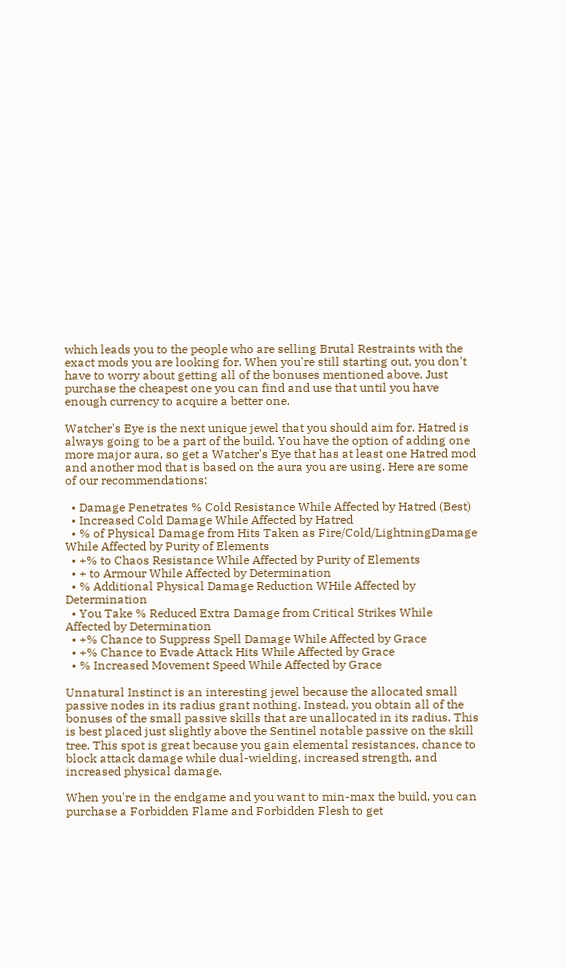which leads you to the people who are selling Brutal Restraints with the exact mods you are looking for. When you're still starting out, you don't have to worry about getting all of the bonuses mentioned above. Just purchase the cheapest one you can find and use that until you have enough currency to acquire a better one.

Watcher's Eye is the next unique jewel that you should aim for. Hatred is always going to be a part of the build. You have the option of adding one more major aura, so get a Watcher's Eye that has at least one Hatred mod and another mod that is based on the aura you are using. Here are some of our recommendations:

  • Damage Penetrates % Cold Resistance While Affected by Hatred (Best)
  • Increased Cold Damage While Affected by Hatred
  • % of Physical Damage from Hits Taken as Fire/Cold/LightningDamage While Affected by Purity of Elements
  • +% to Chaos Resistance While Affected by Purity of Elements
  • + to Armour While Affected by Determination
  • % Additional Physical Damage Reduction WHile Affected by Determination
  • You Take % Reduced Extra Damage from Critical Strikes While Affected by Determination
  • +% Chance to Suppress Spell Damage While Affected by Grace
  • +% Chance to Evade Attack Hits While Affected by Grace
  • % Increased Movement Speed While Affected by Grace

Unnatural Instinct is an interesting jewel because the allocated small passive nodes in its radius grant nothing. Instead, you obtain all of the bonuses of the small passive skills that are unallocated in its radius. This is best placed just slightly above the Sentinel notable passive on the skill tree. This spot is great because you gain elemental resistances, chance to block attack damage while dual-wielding, increased strength, and increased physical damage.

When you're in the endgame and you want to min-max the build, you can purchase a Forbidden Flame and Forbidden Flesh to get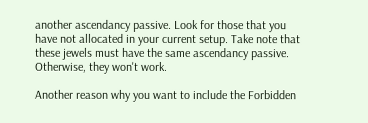another ascendancy passive. Look for those that you have not allocated in your current setup. Take note that these jewels must have the same ascendancy passive. Otherwise, they won't work.

Another reason why you want to include the Forbidden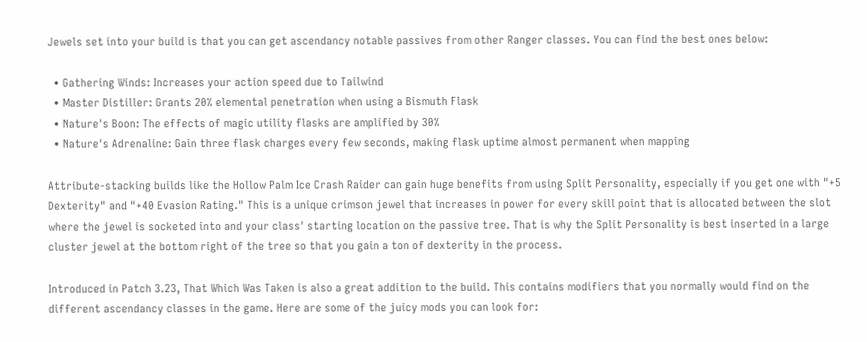Jewels set into your build is that you can get ascendancy notable passives from other Ranger classes. You can find the best ones below:

  • Gathering Winds: Increases your action speed due to Tailwind
  • Master Distiller: Grants 20% elemental penetration when using a Bismuth Flask
  • Nature's Boon: The effects of magic utility flasks are amplified by 30%
  • Nature's Adrenaline: Gain three flask charges every few seconds, making flask uptime almost permanent when mapping

Attribute-stacking builds like the Hollow Palm Ice Crash Raider can gain huge benefits from using Split Personality, especially if you get one with "+5 Dexterity" and "+40 Evasion Rating." This is a unique crimson jewel that increases in power for every skill point that is allocated between the slot where the jewel is socketed into and your class' starting location on the passive tree. That is why the Split Personality is best inserted in a large cluster jewel at the bottom right of the tree so that you gain a ton of dexterity in the process.

Introduced in Patch 3.23, That Which Was Taken is also a great addition to the build. This contains modifiers that you normally would find on the different ascendancy classes in the game. Here are some of the juicy mods you can look for: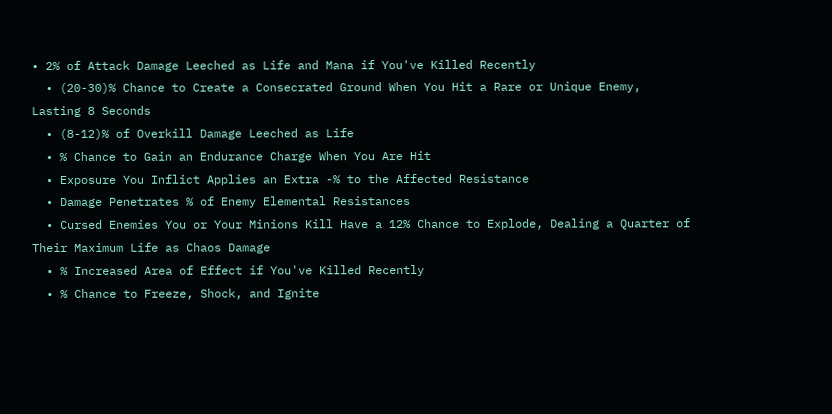• 2% of Attack Damage Leeched as Life and Mana if You've Killed Recently
  • (20-30)% Chance to Create a Consecrated Ground When You Hit a Rare or Unique Enemy, Lasting 8 Seconds
  • (8-12)% of Overkill Damage Leeched as Life
  • % Chance to Gain an Endurance Charge When You Are Hit
  • Exposure You Inflict Applies an Extra -% to the Affected Resistance
  • Damage Penetrates % of Enemy Elemental Resistances
  • Cursed Enemies You or Your Minions Kill Have a 12% Chance to Explode, Dealing a Quarter of Their Maximum Life as Chaos Damage
  • % Increased Area of Effect if You've Killed Recently
  • % Chance to Freeze, Shock, and Ignite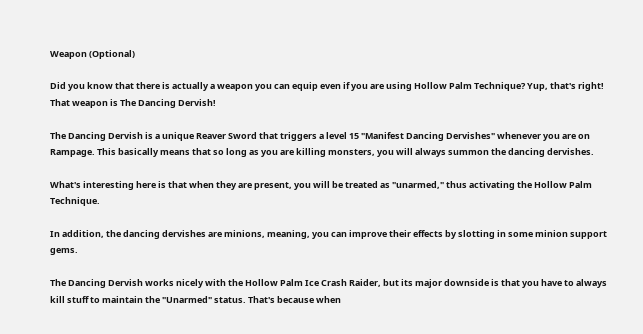Weapon (Optional)

Did you know that there is actually a weapon you can equip even if you are using Hollow Palm Technique? Yup, that's right! That weapon is The Dancing Dervish!

The Dancing Dervish is a unique Reaver Sword that triggers a level 15 "Manifest Dancing Dervishes" whenever you are on Rampage. This basically means that so long as you are killing monsters, you will always summon the dancing dervishes.

What's interesting here is that when they are present, you will be treated as "unarmed," thus activating the Hollow Palm Technique.

In addition, the dancing dervishes are minions, meaning, you can improve their effects by slotting in some minion support gems.

The Dancing Dervish works nicely with the Hollow Palm Ice Crash Raider, but its major downside is that you have to always kill stuff to maintain the "Unarmed" status. That's because when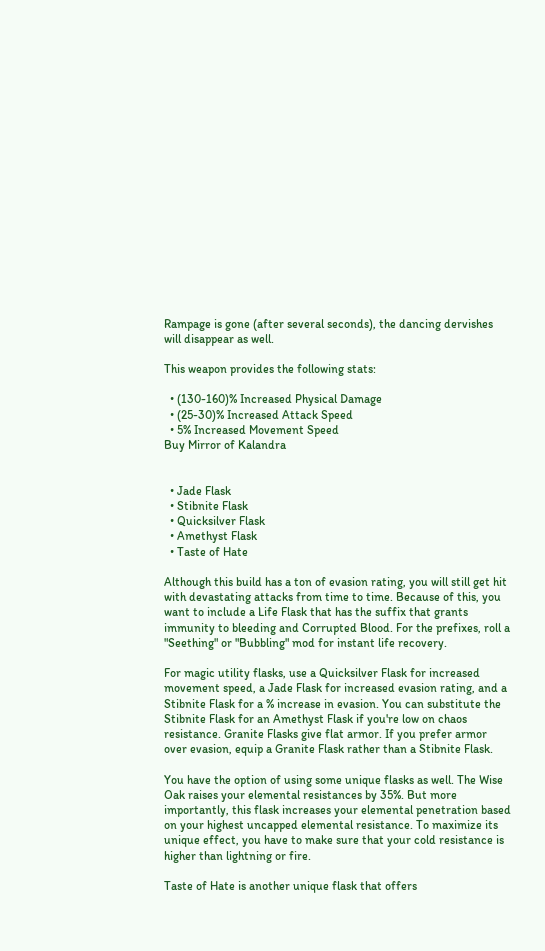Rampage is gone (after several seconds), the dancing dervishes will disappear as well.

This weapon provides the following stats:

  • (130-160)% Increased Physical Damage
  • (25-30)% Increased Attack Speed
  • 5% Increased Movement Speed
Buy Mirror of Kalandra


  • Jade Flask
  • Stibnite Flask
  • Quicksilver Flask
  • Amethyst Flask
  • Taste of Hate

Although this build has a ton of evasion rating, you will still get hit with devastating attacks from time to time. Because of this, you want to include a Life Flask that has the suffix that grants immunity to bleeding and Corrupted Blood. For the prefixes, roll a "Seething" or "Bubbling" mod for instant life recovery.

For magic utility flasks, use a Quicksilver Flask for increased movement speed, a Jade Flask for increased evasion rating, and a Stibnite Flask for a % increase in evasion. You can substitute the Stibnite Flask for an Amethyst Flask if you're low on chaos resistance. Granite Flasks give flat armor. If you prefer armor over evasion, equip a Granite Flask rather than a Stibnite Flask.

You have the option of using some unique flasks as well. The Wise Oak raises your elemental resistances by 35%. But more importantly, this flask increases your elemental penetration based on your highest uncapped elemental resistance. To maximize its unique effect, you have to make sure that your cold resistance is higher than lightning or fire.

Taste of Hate is another unique flask that offers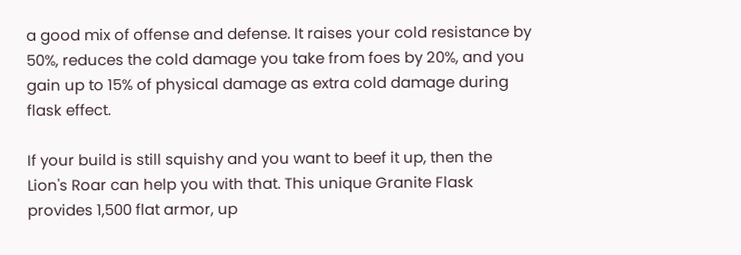a good mix of offense and defense. It raises your cold resistance by 50%, reduces the cold damage you take from foes by 20%, and you gain up to 15% of physical damage as extra cold damage during flask effect.

If your build is still squishy and you want to beef it up, then the Lion's Roar can help you with that. This unique Granite Flask provides 1,500 flat armor, up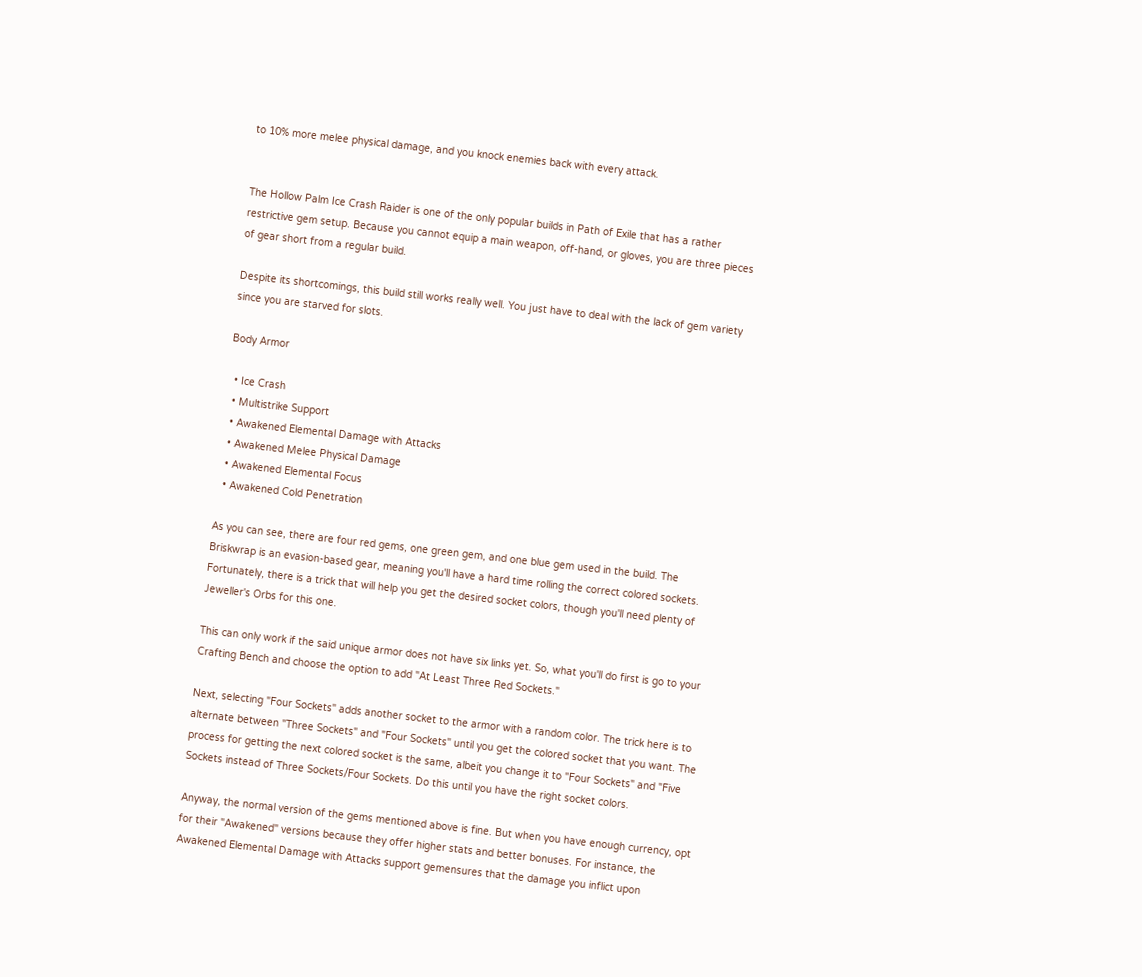to 10% more melee physical damage, and you knock enemies back with every attack.


The Hollow Palm Ice Crash Raider is one of the only popular builds in Path of Exile that has a rather restrictive gem setup. Because you cannot equip a main weapon, off-hand, or gloves, you are three pieces of gear short from a regular build.

Despite its shortcomings, this build still works really well. You just have to deal with the lack of gem variety since you are starved for slots.

Body Armor

  • Ice Crash
  • Multistrike Support
  • Awakened Elemental Damage with Attacks
  • Awakened Melee Physical Damage
  • Awakened Elemental Focus
  • Awakened Cold Penetration

As you can see, there are four red gems, one green gem, and one blue gem used in the build. The Briskwrap is an evasion-based gear, meaning you'll have a hard time rolling the correct colored sockets. Fortunately, there is a trick that will help you get the desired socket colors, though you'll need plenty of Jeweller's Orbs for this one.

This can only work if the said unique armor does not have six links yet. So, what you'll do first is go to your Crafting Bench and choose the option to add "At Least Three Red Sockets."

Next, selecting "Four Sockets" adds another socket to the armor with a random color. The trick here is to alternate between "Three Sockets" and "Four Sockets" until you get the colored socket that you want. The process for getting the next colored socket is the same, albeit you change it to "Four Sockets" and "Five Sockets instead of Three Sockets/Four Sockets. Do this until you have the right socket colors.

Anyway, the normal version of the gems mentioned above is fine. But when you have enough currency, opt for their "Awakened" versions because they offer higher stats and better bonuses. For instance, the Awakened Elemental Damage with Attacks support gemensures that the damage you inflict upon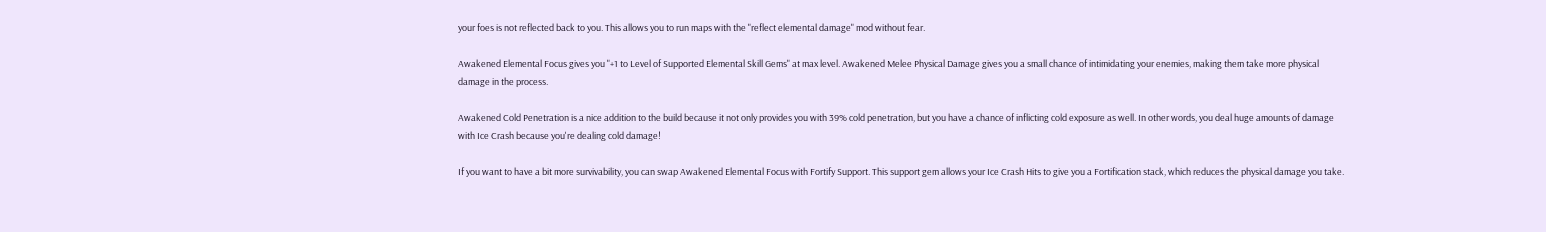your foes is not reflected back to you. This allows you to run maps with the "reflect elemental damage" mod without fear.

Awakened Elemental Focus gives you "+1 to Level of Supported Elemental Skill Gems" at max level. Awakened Melee Physical Damage gives you a small chance of intimidating your enemies, making them take more physical damage in the process.

Awakened Cold Penetration is a nice addition to the build because it not only provides you with 39% cold penetration, but you have a chance of inflicting cold exposure as well. In other words, you deal huge amounts of damage with Ice Crash because you're dealing cold damage!

If you want to have a bit more survivability, you can swap Awakened Elemental Focus with Fortify Support. This support gem allows your Ice Crash Hits to give you a Fortification stack, which reduces the physical damage you take.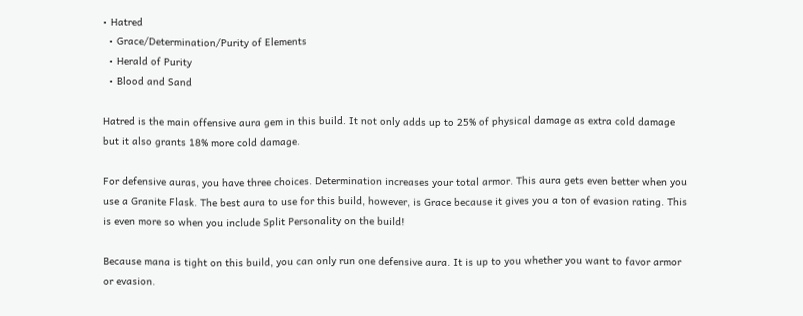• Hatred
  • Grace/Determination/Purity of Elements
  • Herald of Purity
  • Blood and Sand

Hatred is the main offensive aura gem in this build. It not only adds up to 25% of physical damage as extra cold damage but it also grants 18% more cold damage.

For defensive auras, you have three choices. Determination increases your total armor. This aura gets even better when you use a Granite Flask. The best aura to use for this build, however, is Grace because it gives you a ton of evasion rating. This is even more so when you include Split Personality on the build!

Because mana is tight on this build, you can only run one defensive aura. It is up to you whether you want to favor armor or evasion.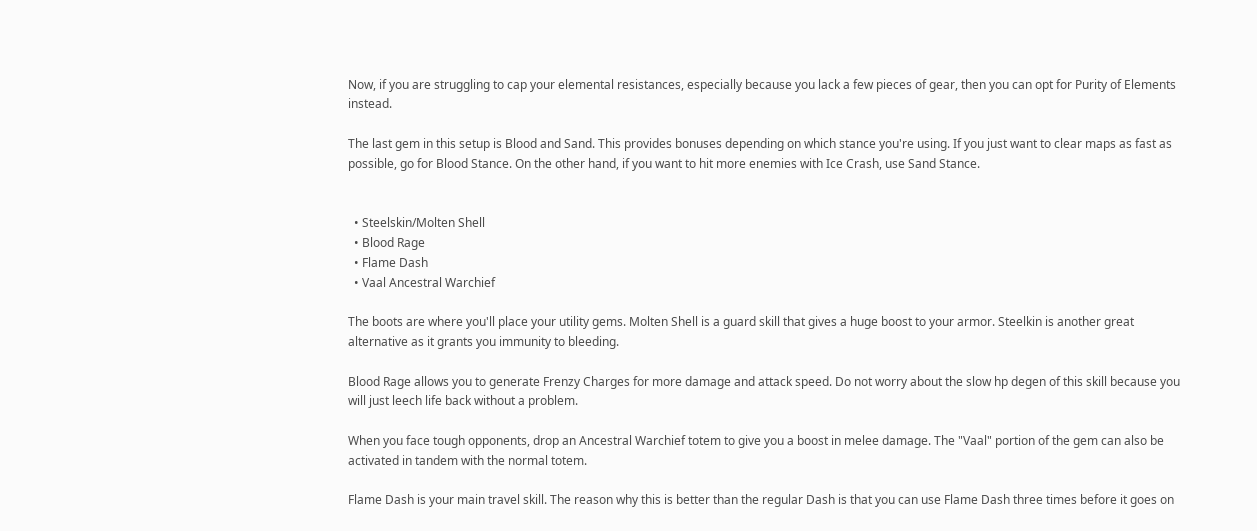Now, if you are struggling to cap your elemental resistances, especially because you lack a few pieces of gear, then you can opt for Purity of Elements instead.

The last gem in this setup is Blood and Sand. This provides bonuses depending on which stance you're using. If you just want to clear maps as fast as possible, go for Blood Stance. On the other hand, if you want to hit more enemies with Ice Crash, use Sand Stance.


  • Steelskin/Molten Shell
  • Blood Rage
  • Flame Dash
  • Vaal Ancestral Warchief

The boots are where you'll place your utility gems. Molten Shell is a guard skill that gives a huge boost to your armor. Steelkin is another great alternative as it grants you immunity to bleeding.

Blood Rage allows you to generate Frenzy Charges for more damage and attack speed. Do not worry about the slow hp degen of this skill because you will just leech life back without a problem.

When you face tough opponents, drop an Ancestral Warchief totem to give you a boost in melee damage. The "Vaal" portion of the gem can also be activated in tandem with the normal totem.

Flame Dash is your main travel skill. The reason why this is better than the regular Dash is that you can use Flame Dash three times before it goes on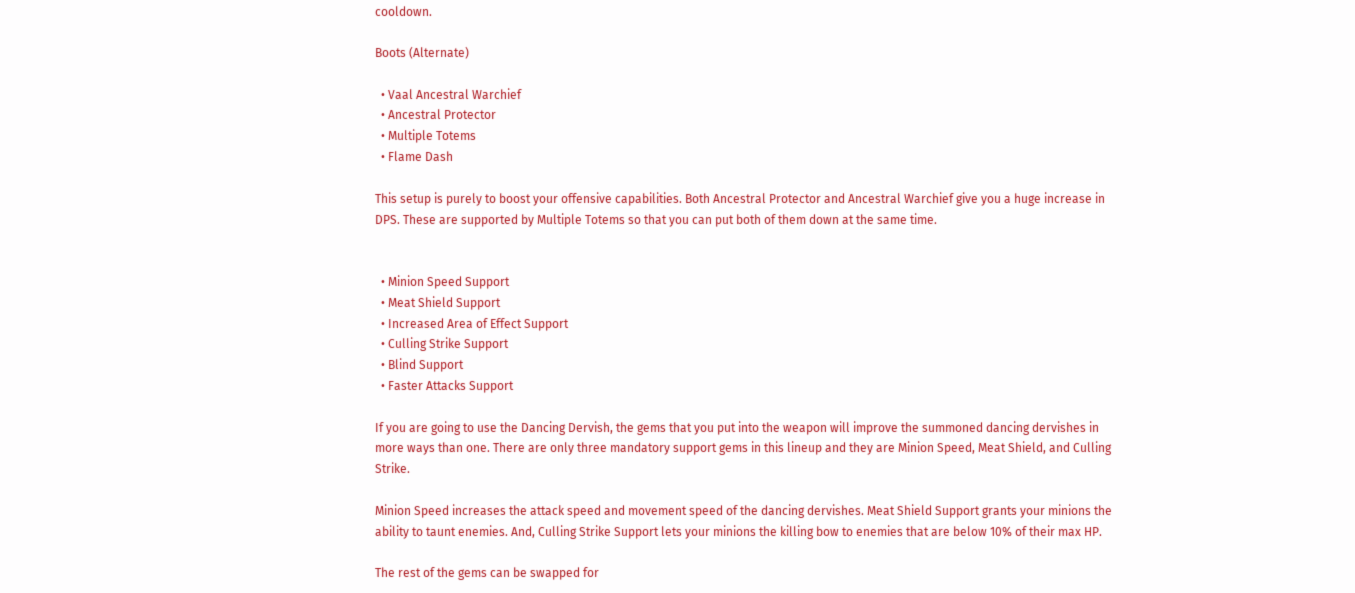cooldown.

Boots (Alternate)

  • Vaal Ancestral Warchief
  • Ancestral Protector
  • Multiple Totems
  • Flame Dash

This setup is purely to boost your offensive capabilities. Both Ancestral Protector and Ancestral Warchief give you a huge increase in DPS. These are supported by Multiple Totems so that you can put both of them down at the same time.


  • Minion Speed Support
  • Meat Shield Support
  • Increased Area of Effect Support
  • Culling Strike Support
  • Blind Support
  • Faster Attacks Support

If you are going to use the Dancing Dervish, the gems that you put into the weapon will improve the summoned dancing dervishes in more ways than one. There are only three mandatory support gems in this lineup and they are Minion Speed, Meat Shield, and Culling Strike.

Minion Speed increases the attack speed and movement speed of the dancing dervishes. Meat Shield Support grants your minions the ability to taunt enemies. And, Culling Strike Support lets your minions the killing bow to enemies that are below 10% of their max HP.

The rest of the gems can be swapped for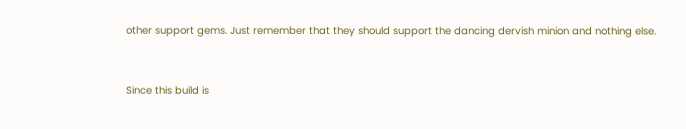other support gems. Just remember that they should support the dancing dervish minion and nothing else.


Since this build is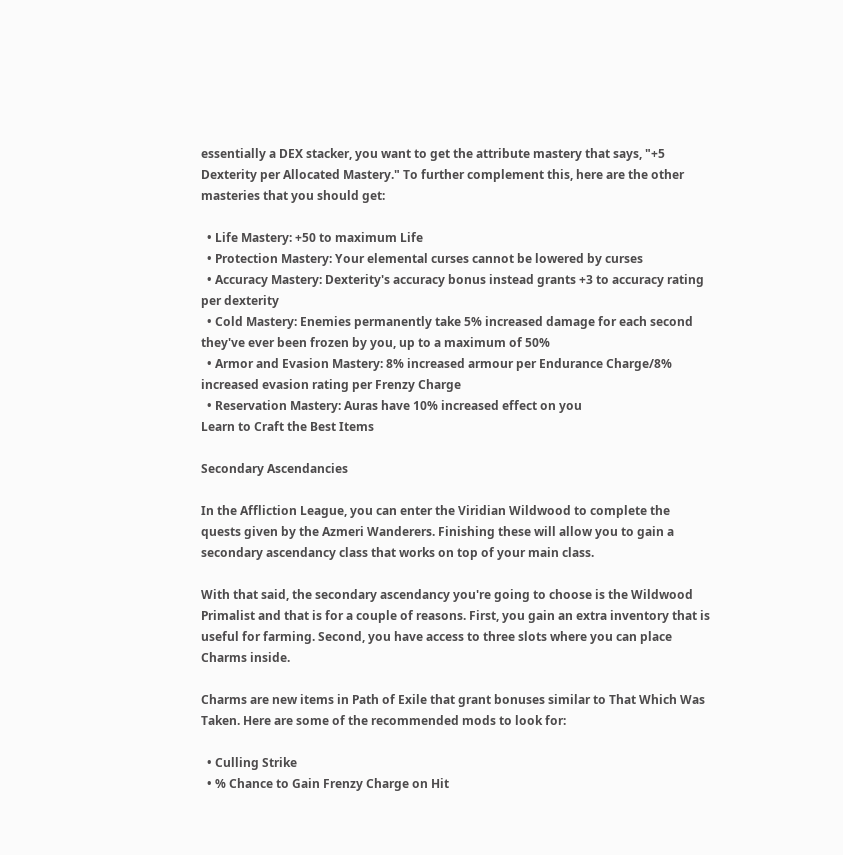essentially a DEX stacker, you want to get the attribute mastery that says, "+5 Dexterity per Allocated Mastery." To further complement this, here are the other masteries that you should get:

  • Life Mastery: +50 to maximum Life
  • Protection Mastery: Your elemental curses cannot be lowered by curses
  • Accuracy Mastery: Dexterity's accuracy bonus instead grants +3 to accuracy rating per dexterity
  • Cold Mastery: Enemies permanently take 5% increased damage for each second they've ever been frozen by you, up to a maximum of 50%
  • Armor and Evasion Mastery: 8% increased armour per Endurance Charge/8% increased evasion rating per Frenzy Charge
  • Reservation Mastery: Auras have 10% increased effect on you
Learn to Craft the Best Items

Secondary Ascendancies

In the Affliction League, you can enter the Viridian Wildwood to complete the quests given by the Azmeri Wanderers. Finishing these will allow you to gain a secondary ascendancy class that works on top of your main class.

With that said, the secondary ascendancy you're going to choose is the Wildwood Primalist and that is for a couple of reasons. First, you gain an extra inventory that is useful for farming. Second, you have access to three slots where you can place Charms inside.

Charms are new items in Path of Exile that grant bonuses similar to That Which Was Taken. Here are some of the recommended mods to look for:

  • Culling Strike
  • % Chance to Gain Frenzy Charge on Hit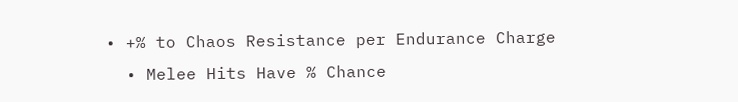• +% to Chaos Resistance per Endurance Charge
  • Melee Hits Have % Chance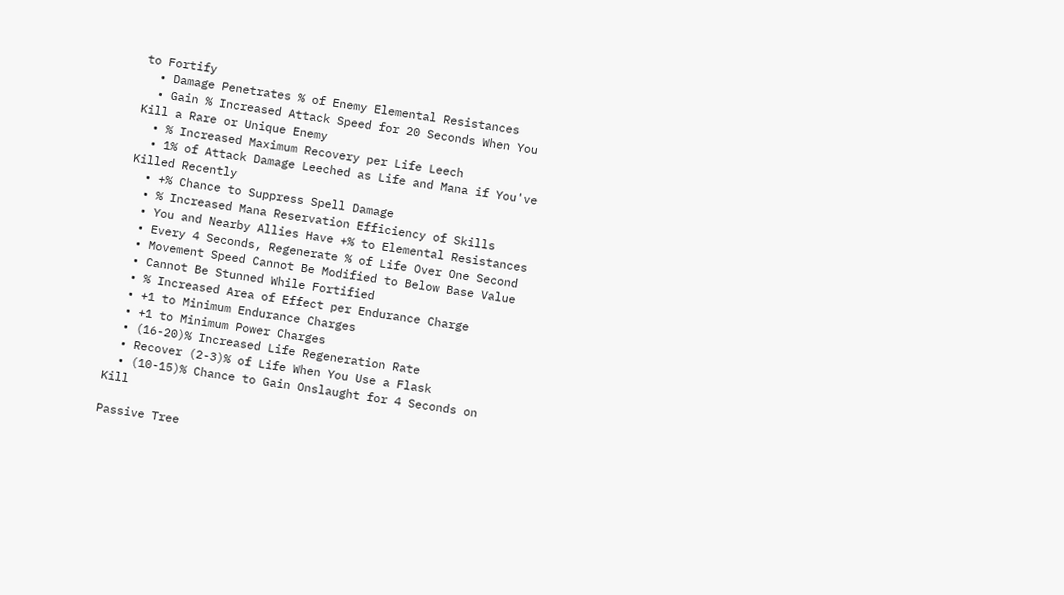to Fortify
  • Damage Penetrates % of Enemy Elemental Resistances
  • Gain % Increased Attack Speed for 20 Seconds When You Kill a Rare or Unique Enemy
  • % Increased Maximum Recovery per Life Leech
  • 1% of Attack Damage Leeched as Life and Mana if You've Killed Recently
  • +% Chance to Suppress Spell Damage
  • % Increased Mana Reservation Efficiency of Skills
  • You and Nearby Allies Have +% to Elemental Resistances
  • Every 4 Seconds, Regenerate % of Life Over One Second
  • Movement Speed Cannot Be Modified to Below Base Value
  • Cannot Be Stunned While Fortified
  • % Increased Area of Effect per Endurance Charge
  • +1 to Minimum Endurance Charges
  • +1 to Minimum Power Charges
  • (16-20)% Increased Life Regeneration Rate
  • Recover (2-3)% of Life When You Use a Flask
  • (10-15)% Chance to Gain Onslaught for 4 Seconds on Kill

Passive Tree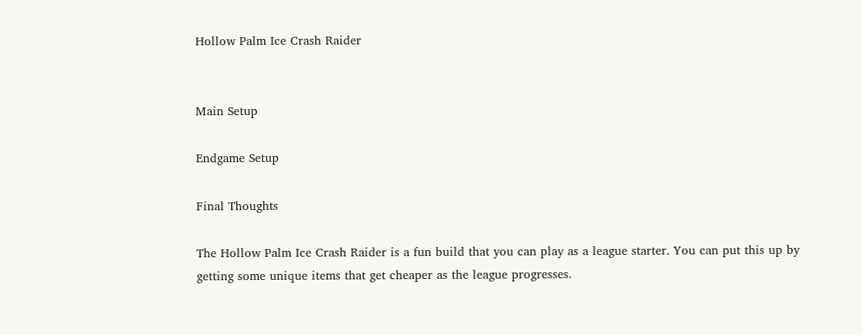Hollow Palm Ice Crash Raider


Main Setup

Endgame Setup

Final Thoughts

The Hollow Palm Ice Crash Raider is a fun build that you can play as a league starter. You can put this up by getting some unique items that get cheaper as the league progresses.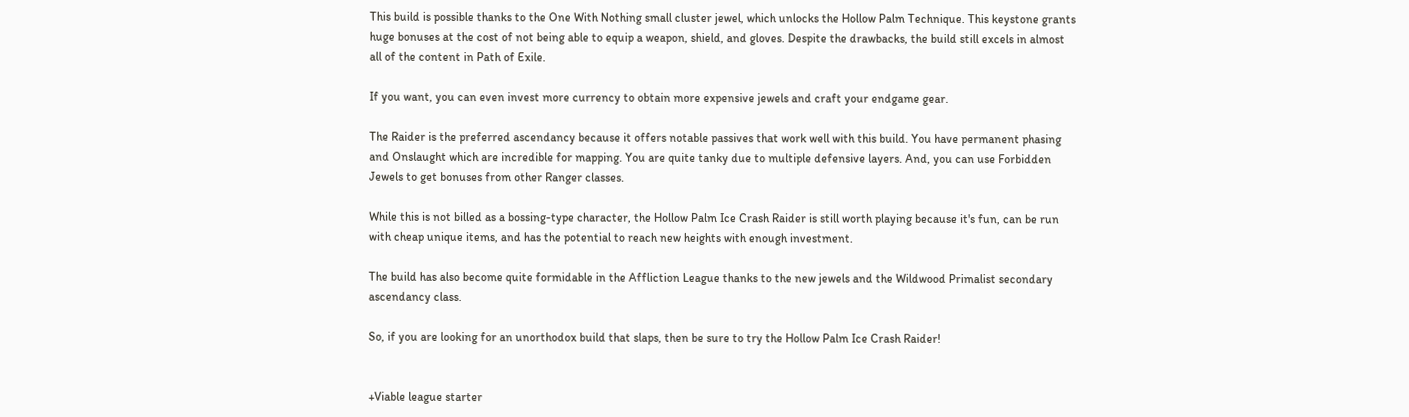This build is possible thanks to the One With Nothing small cluster jewel, which unlocks the Hollow Palm Technique. This keystone grants huge bonuses at the cost of not being able to equip a weapon, shield, and gloves. Despite the drawbacks, the build still excels in almost all of the content in Path of Exile.

If you want, you can even invest more currency to obtain more expensive jewels and craft your endgame gear.

The Raider is the preferred ascendancy because it offers notable passives that work well with this build. You have permanent phasing and Onslaught which are incredible for mapping. You are quite tanky due to multiple defensive layers. And, you can use Forbidden Jewels to get bonuses from other Ranger classes.

While this is not billed as a bossing-type character, the Hollow Palm Ice Crash Raider is still worth playing because it's fun, can be run with cheap unique items, and has the potential to reach new heights with enough investment.

The build has also become quite formidable in the Affliction League thanks to the new jewels and the Wildwood Primalist secondary ascendancy class.

So, if you are looking for an unorthodox build that slaps, then be sure to try the Hollow Palm Ice Crash Raider!


+Viable league starter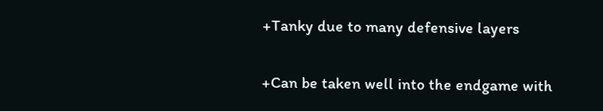+Tanky due to many defensive layers

+Can be taken well into the endgame with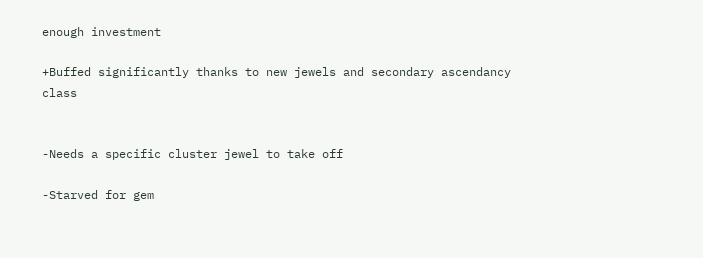enough investment

+Buffed significantly thanks to new jewels and secondary ascendancy class


-Needs a specific cluster jewel to take off

-Starved for gem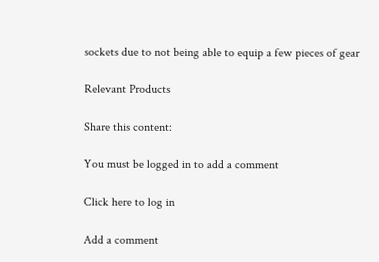sockets due to not being able to equip a few pieces of gear

Relevant Products

Share this content:

You must be logged in to add a comment

Click here to log in

Add a comment